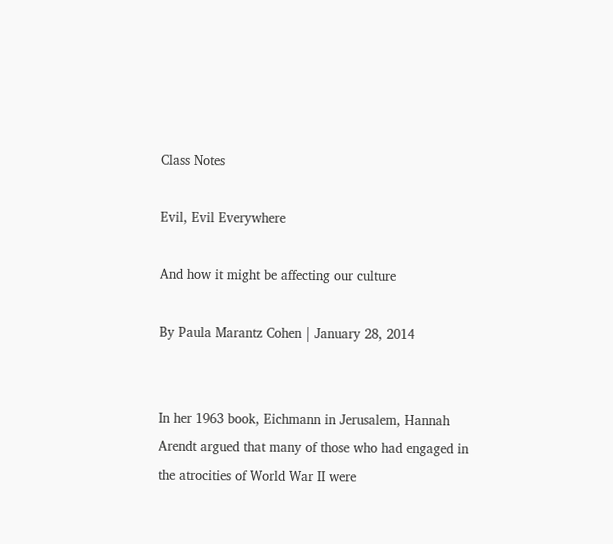Class Notes

Evil, Evil Everywhere

And how it might be affecting our culture

By Paula Marantz Cohen | January 28, 2014


In her 1963 book, Eichmann in Jerusalem, Hannah Arendt argued that many of those who had engaged in the atrocities of World War II were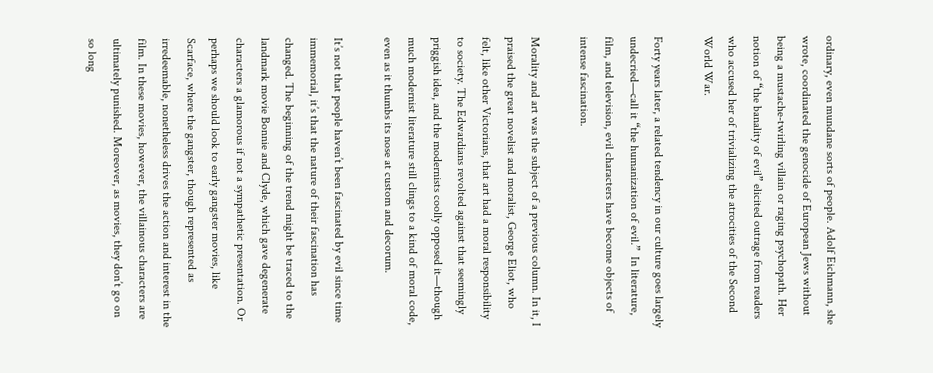ordinary, even mundane sorts of people. Adolf Eichmann, she wrote, coordinated the genocide of European Jews without being a mustache-twirling villain or raging psychopath. Her notion of “the banality of evil” elicited outrage from readers who accused her of trivializing the atrocities of the Second World War.

Forty years later, a related tendency in our culture goes largely undecried—call it “the humanization of evil.”  In literature, film, and television, evil characters have become objects of intense fascination.

Morality and art was the subject of a previous column. In it, I praised the great novelist and moralist, George Eliot, who felt, like other Victorians, that art had a moral responsibility to society. The Edwardians revolted against that seemingly priggish idea, and the modernists coolly opposed it—though much modernist literature still clings to a kind of moral code, even as it thumbs its nose at custom and decorum.

It’s not that people haven’t been fascinated by evil since time immemorial, it’s that the nature of their fascination has changed. The beginning of the trend might be traced to the landmark movie Bonnie and Clyde, which gave degenerate characters a glamorous if not a sympathetic presentation. Or perhaps we should look to early gangster movies, like Scarface, where the gangster, though represented as irredeemable, nonetheless drives the action and interest in the film. In these movies, however, the villainous characters are ultimately punished. Moreover, as movies, they don’t go on so long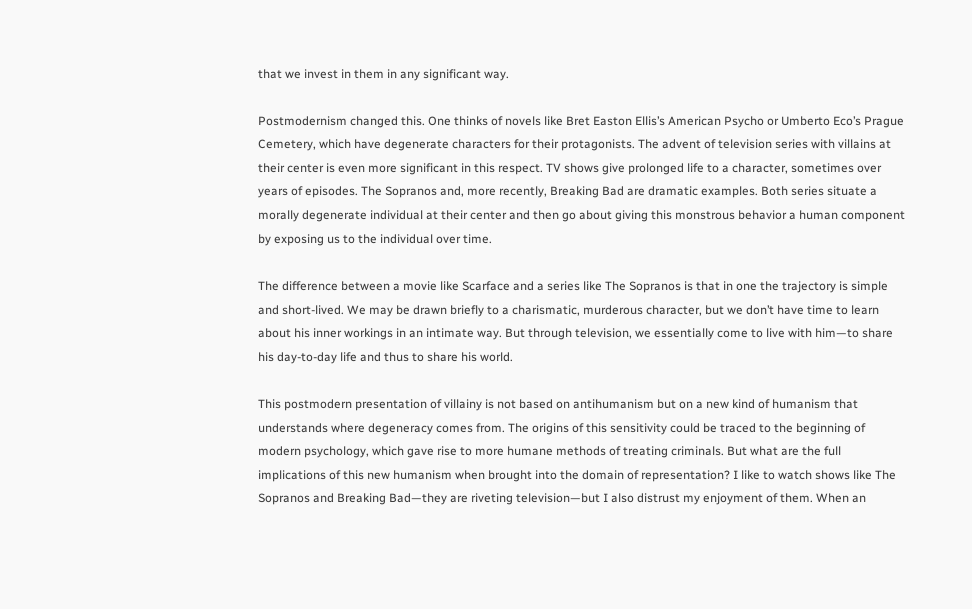that we invest in them in any significant way.

Postmodernism changed this. One thinks of novels like Bret Easton Ellis’s American Psycho or Umberto Eco’s Prague Cemetery, which have degenerate characters for their protagonists. The advent of television series with villains at their center is even more significant in this respect. TV shows give prolonged life to a character, sometimes over years of episodes. The Sopranos and, more recently, Breaking Bad are dramatic examples. Both series situate a morally degenerate individual at their center and then go about giving this monstrous behavior a human component by exposing us to the individual over time.

The difference between a movie like Scarface and a series like The Sopranos is that in one the trajectory is simple and short-lived. We may be drawn briefly to a charismatic, murderous character, but we don’t have time to learn about his inner workings in an intimate way. But through television, we essentially come to live with him—to share his day-to-day life and thus to share his world.

This postmodern presentation of villainy is not based on antihumanism but on a new kind of humanism that understands where degeneracy comes from. The origins of this sensitivity could be traced to the beginning of modern psychology, which gave rise to more humane methods of treating criminals. But what are the full implications of this new humanism when brought into the domain of representation? I like to watch shows like The Sopranos and Breaking Bad—they are riveting television—but I also distrust my enjoyment of them. When an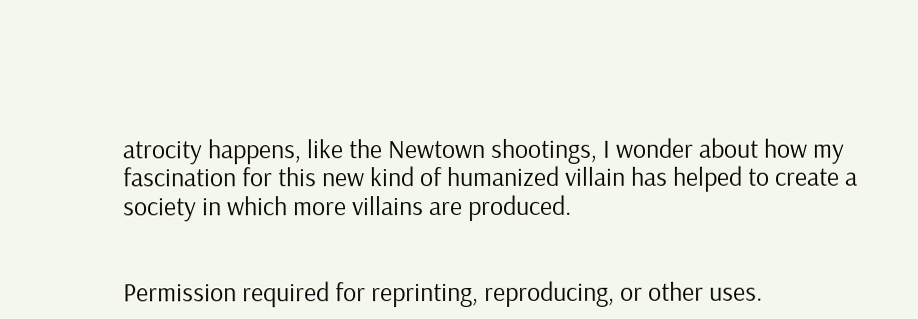atrocity happens, like the Newtown shootings, I wonder about how my fascination for this new kind of humanized villain has helped to create a society in which more villains are produced.


Permission required for reprinting, reproducing, or other uses.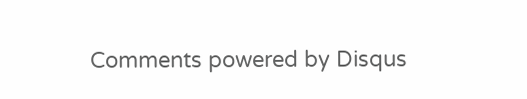Comments powered by Disqus